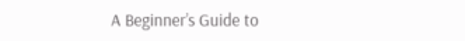A Beginner’s Guide to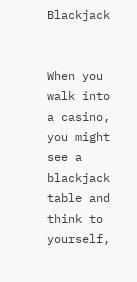Blackjack


When you walk into a casino, you might see a blackjack table and think to yourself,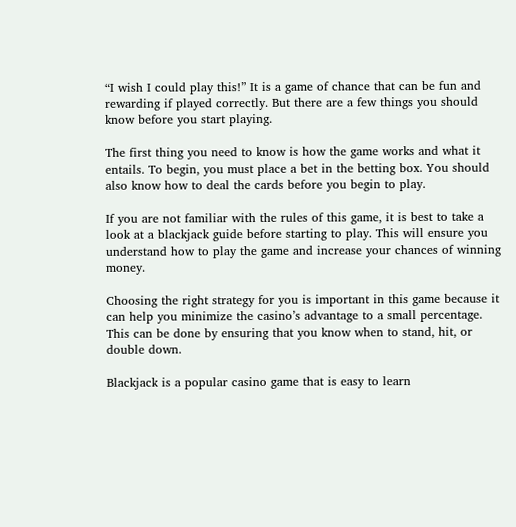“I wish I could play this!” It is a game of chance that can be fun and rewarding if played correctly. But there are a few things you should know before you start playing.

The first thing you need to know is how the game works and what it entails. To begin, you must place a bet in the betting box. You should also know how to deal the cards before you begin to play.

If you are not familiar with the rules of this game, it is best to take a look at a blackjack guide before starting to play. This will ensure you understand how to play the game and increase your chances of winning money.

Choosing the right strategy for you is important in this game because it can help you minimize the casino’s advantage to a small percentage. This can be done by ensuring that you know when to stand, hit, or double down.

Blackjack is a popular casino game that is easy to learn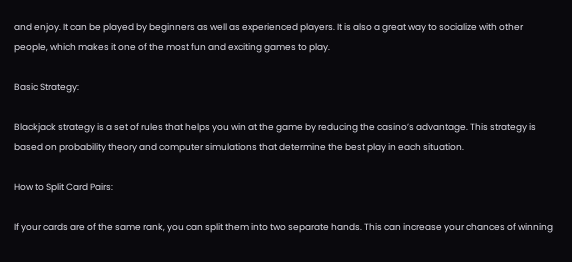and enjoy. It can be played by beginners as well as experienced players. It is also a great way to socialize with other people, which makes it one of the most fun and exciting games to play.

Basic Strategy:

Blackjack strategy is a set of rules that helps you win at the game by reducing the casino’s advantage. This strategy is based on probability theory and computer simulations that determine the best play in each situation.

How to Split Card Pairs:

If your cards are of the same rank, you can split them into two separate hands. This can increase your chances of winning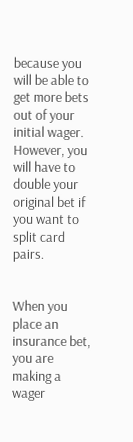because you will be able to get more bets out of your initial wager. However, you will have to double your original bet if you want to split card pairs.


When you place an insurance bet, you are making a wager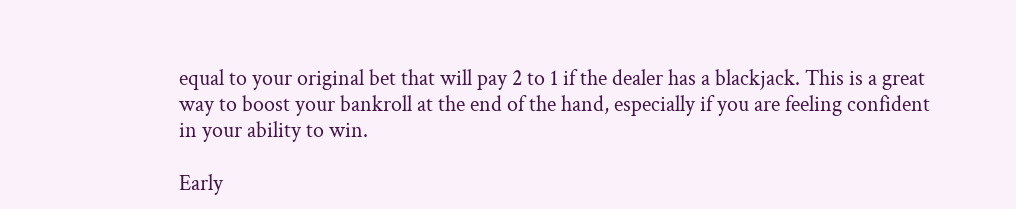equal to your original bet that will pay 2 to 1 if the dealer has a blackjack. This is a great way to boost your bankroll at the end of the hand, especially if you are feeling confident in your ability to win.

Early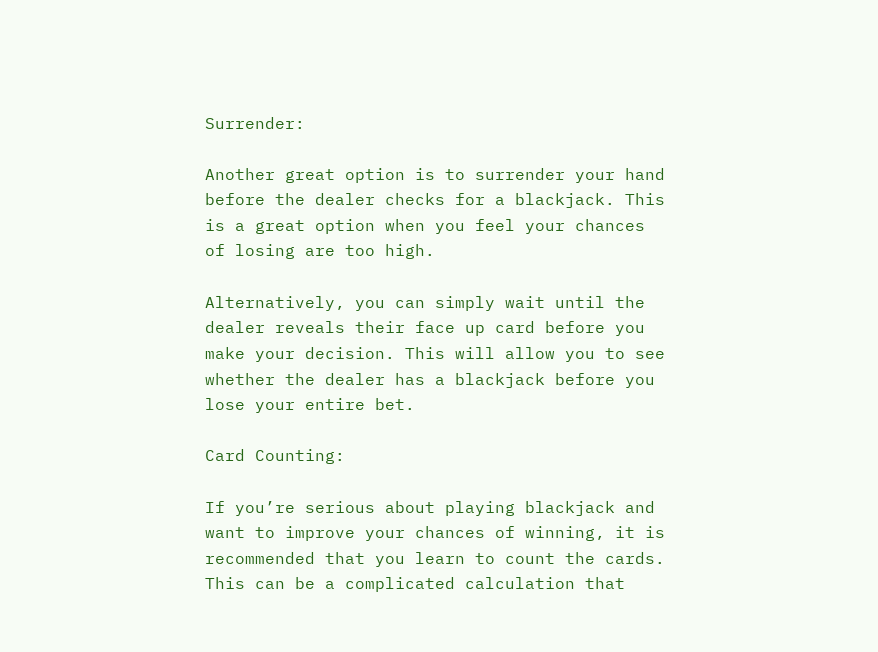Surrender:

Another great option is to surrender your hand before the dealer checks for a blackjack. This is a great option when you feel your chances of losing are too high.

Alternatively, you can simply wait until the dealer reveals their face up card before you make your decision. This will allow you to see whether the dealer has a blackjack before you lose your entire bet.

Card Counting:

If you’re serious about playing blackjack and want to improve your chances of winning, it is recommended that you learn to count the cards. This can be a complicated calculation that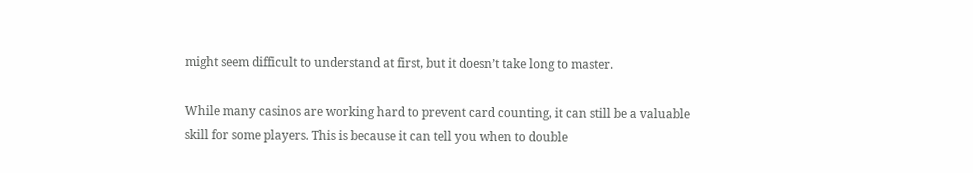might seem difficult to understand at first, but it doesn’t take long to master.

While many casinos are working hard to prevent card counting, it can still be a valuable skill for some players. This is because it can tell you when to double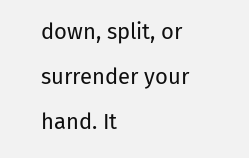down, split, or surrender your hand. It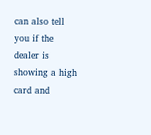can also tell you if the dealer is showing a high card and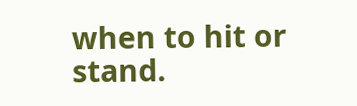when to hit or stand.